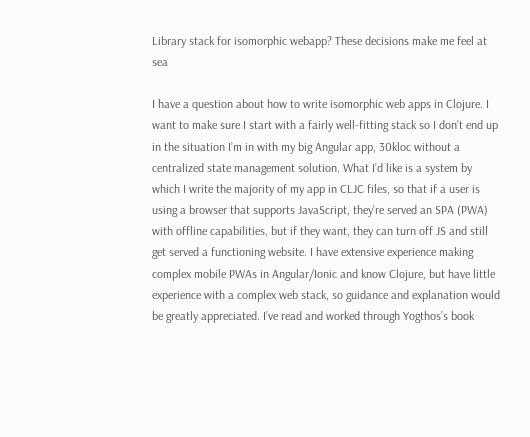Library stack for isomorphic webapp? These decisions make me feel at sea

I have a question about how to write isomorphic web apps in Clojure. I want to make sure I start with a fairly well-fitting stack so I don’t end up in the situation I’m in with my big Angular app, 30kloc without a centralized state management solution. What I’d like is a system by which I write the majority of my app in CLJC files, so that if a user is using a browser that supports JavaScript, they’re served an SPA (PWA) with offline capabilities, but if they want, they can turn off JS and still get served a functioning website. I have extensive experience making complex mobile PWAs in Angular/Ionic and know Clojure, but have little experience with a complex web stack, so guidance and explanation would be greatly appreciated. I’ve read and worked through Yogthos’s book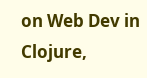on Web Dev in Clojure,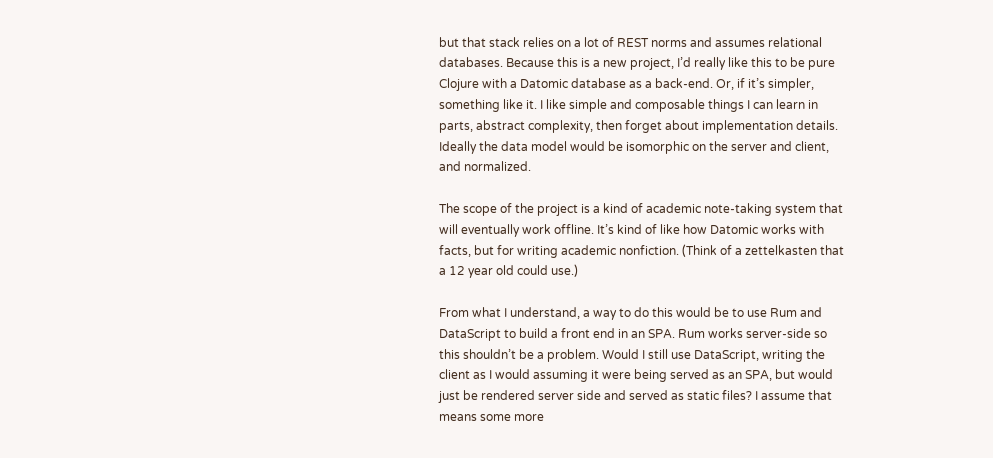but that stack relies on a lot of REST norms and assumes relational databases. Because this is a new project, I’d really like this to be pure Clojure with a Datomic database as a back-end. Or, if it’s simpler, something like it. I like simple and composable things I can learn in parts, abstract complexity, then forget about implementation details. Ideally the data model would be isomorphic on the server and client, and normalized.

The scope of the project is a kind of academic note-taking system that will eventually work offline. It’s kind of like how Datomic works with facts, but for writing academic nonfiction. (Think of a zettelkasten that a 12 year old could use.)

From what I understand, a way to do this would be to use Rum and DataScript to build a front end in an SPA. Rum works server-side so this shouldn’t be a problem. Would I still use DataScript, writing the client as I would assuming it were being served as an SPA, but would just be rendered server side and served as static files? I assume that means some more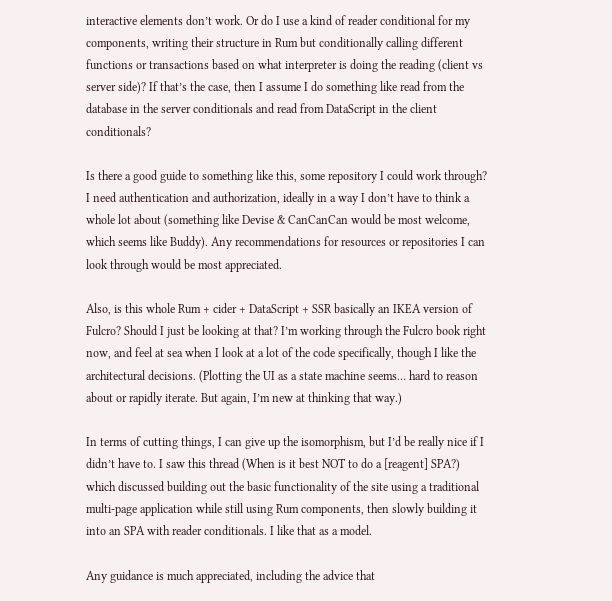interactive elements don’t work. Or do I use a kind of reader conditional for my components, writing their structure in Rum but conditionally calling different functions or transactions based on what interpreter is doing the reading (client vs server side)? If that’s the case, then I assume I do something like read from the database in the server conditionals and read from DataScript in the client conditionals?

Is there a good guide to something like this, some repository I could work through? I need authentication and authorization, ideally in a way I don’t have to think a whole lot about (something like Devise & CanCanCan would be most welcome, which seems like Buddy). Any recommendations for resources or repositories I can look through would be most appreciated.

Also, is this whole Rum + cider + DataScript + SSR basically an IKEA version of Fulcro? Should I just be looking at that? I’m working through the Fulcro book right now, and feel at sea when I look at a lot of the code specifically, though I like the architectural decisions. (Plotting the UI as a state machine seems… hard to reason about or rapidly iterate. But again, I’m new at thinking that way.)

In terms of cutting things, I can give up the isomorphism, but I’d be really nice if I didn’t have to. I saw this thread (When is it best NOT to do a [reagent] SPA?) which discussed building out the basic functionality of the site using a traditional multi-page application while still using Rum components, then slowly building it into an SPA with reader conditionals. I like that as a model.

Any guidance is much appreciated, including the advice that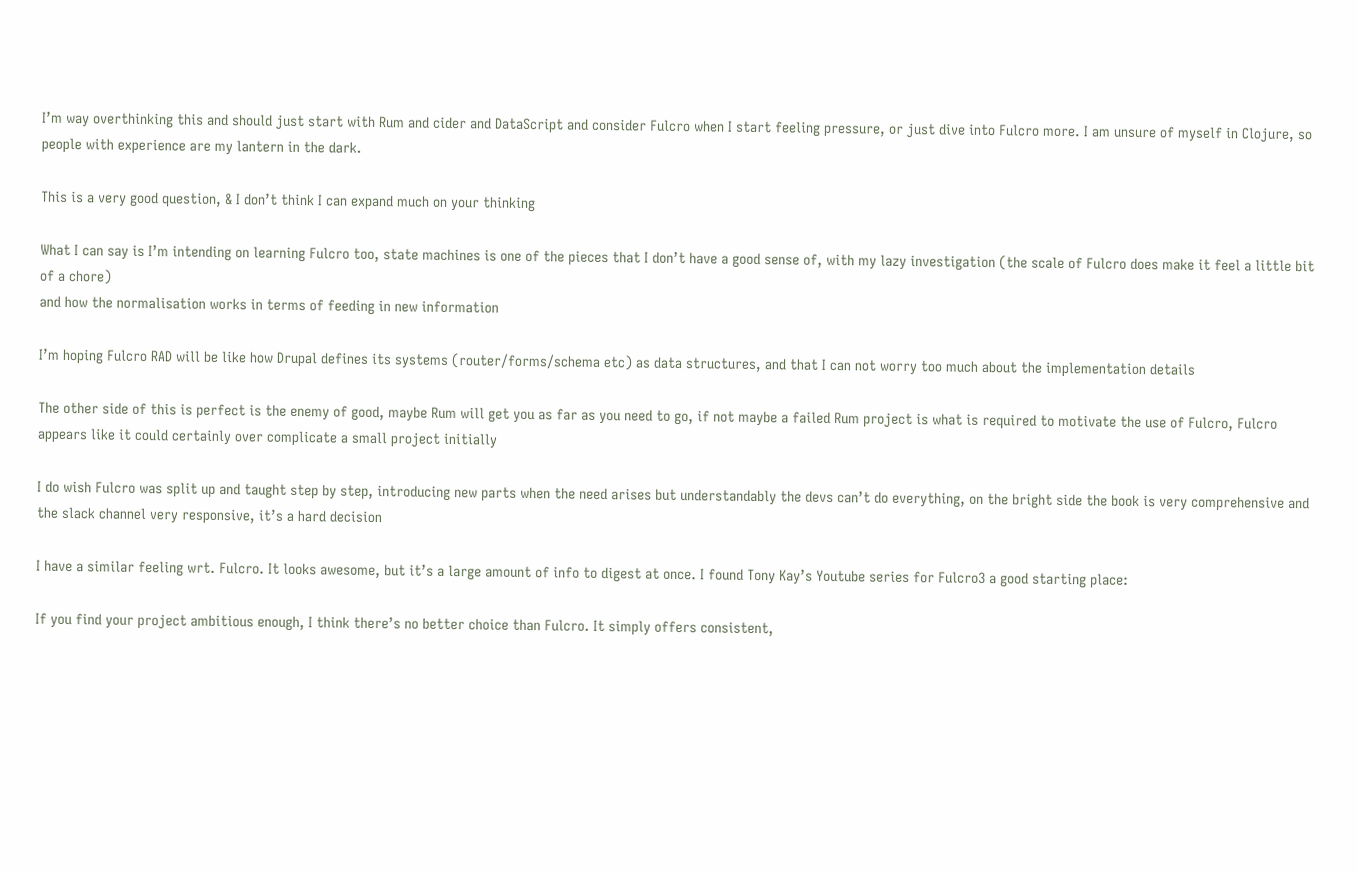I’m way overthinking this and should just start with Rum and cider and DataScript and consider Fulcro when I start feeling pressure, or just dive into Fulcro more. I am unsure of myself in Clojure, so people with experience are my lantern in the dark.

This is a very good question, & I don’t think I can expand much on your thinking

What I can say is I’m intending on learning Fulcro too, state machines is one of the pieces that I don’t have a good sense of, with my lazy investigation (the scale of Fulcro does make it feel a little bit of a chore)
and how the normalisation works in terms of feeding in new information

I’m hoping Fulcro RAD will be like how Drupal defines its systems (router/forms/schema etc) as data structures, and that I can not worry too much about the implementation details

The other side of this is perfect is the enemy of good, maybe Rum will get you as far as you need to go, if not maybe a failed Rum project is what is required to motivate the use of Fulcro, Fulcro appears like it could certainly over complicate a small project initially

I do wish Fulcro was split up and taught step by step, introducing new parts when the need arises but understandably the devs can’t do everything, on the bright side the book is very comprehensive and the slack channel very responsive, it’s a hard decision

I have a similar feeling wrt. Fulcro. It looks awesome, but it’s a large amount of info to digest at once. I found Tony Kay’s Youtube series for Fulcro3 a good starting place:

If you find your project ambitious enough, I think there’s no better choice than Fulcro. It simply offers consistent,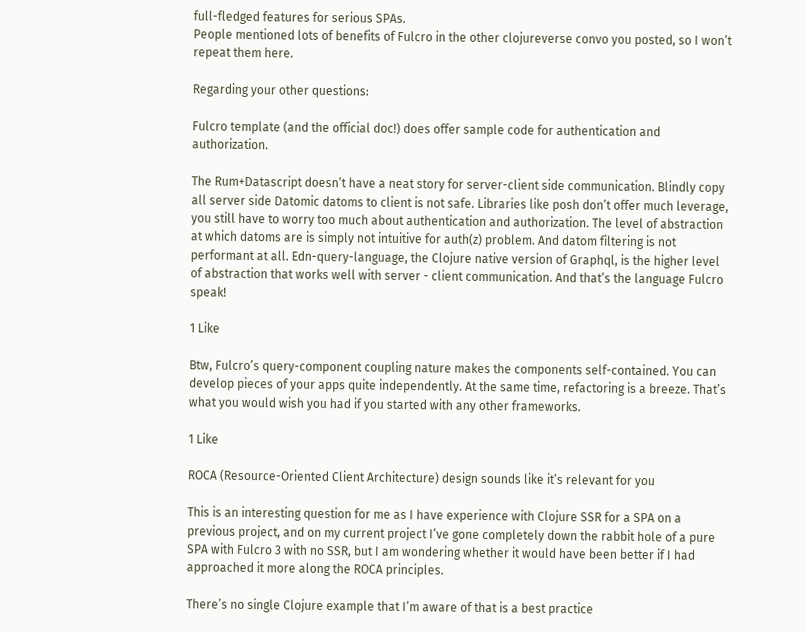full-fledged features for serious SPAs.
People mentioned lots of benefits of Fulcro in the other clojureverse convo you posted, so I won’t repeat them here.

Regarding your other questions:

Fulcro template (and the official doc!) does offer sample code for authentication and authorization.

The Rum+Datascript doesn’t have a neat story for server-client side communication. Blindly copy all server side Datomic datoms to client is not safe. Libraries like posh don’t offer much leverage, you still have to worry too much about authentication and authorization. The level of abstraction at which datoms are is simply not intuitive for auth(z) problem. And datom filtering is not performant at all. Edn-query-language, the Clojure native version of Graphql, is the higher level of abstraction that works well with server - client communication. And that’s the language Fulcro speak!

1 Like

Btw, Fulcro’s query-component coupling nature makes the components self-contained. You can develop pieces of your apps quite independently. At the same time, refactoring is a breeze. That’s what you would wish you had if you started with any other frameworks.

1 Like

ROCA (Resource-Oriented Client Architecture) design sounds like it’s relevant for you

This is an interesting question for me as I have experience with Clojure SSR for a SPA on a previous project, and on my current project I’ve gone completely down the rabbit hole of a pure SPA with Fulcro 3 with no SSR, but I am wondering whether it would have been better if I had approached it more along the ROCA principles.

There’s no single Clojure example that I’m aware of that is a best practice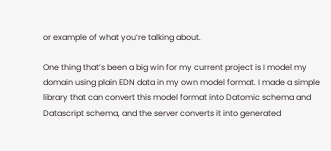or example of what you’re talking about.

One thing that’s been a big win for my current project is I model my domain using plain EDN data in my own model format. I made a simple library that can convert this model format into Datomic schema and Datascript schema, and the server converts it into generated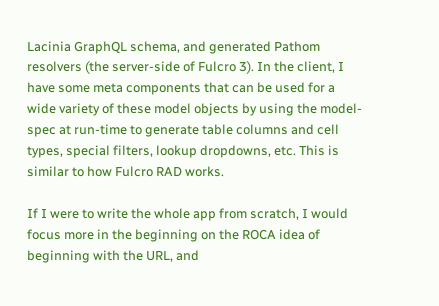Lacinia GraphQL schema, and generated Pathom resolvers (the server-side of Fulcro 3). In the client, I have some meta components that can be used for a wide variety of these model objects by using the model-spec at run-time to generate table columns and cell types, special filters, lookup dropdowns, etc. This is similar to how Fulcro RAD works.

If I were to write the whole app from scratch, I would focus more in the beginning on the ROCA idea of beginning with the URL, and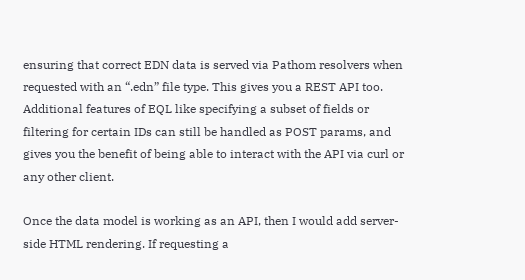ensuring that correct EDN data is served via Pathom resolvers when requested with an “.edn” file type. This gives you a REST API too. Additional features of EQL like specifying a subset of fields or filtering for certain IDs can still be handled as POST params, and gives you the benefit of being able to interact with the API via curl or any other client.

Once the data model is working as an API, then I would add server-side HTML rendering. If requesting a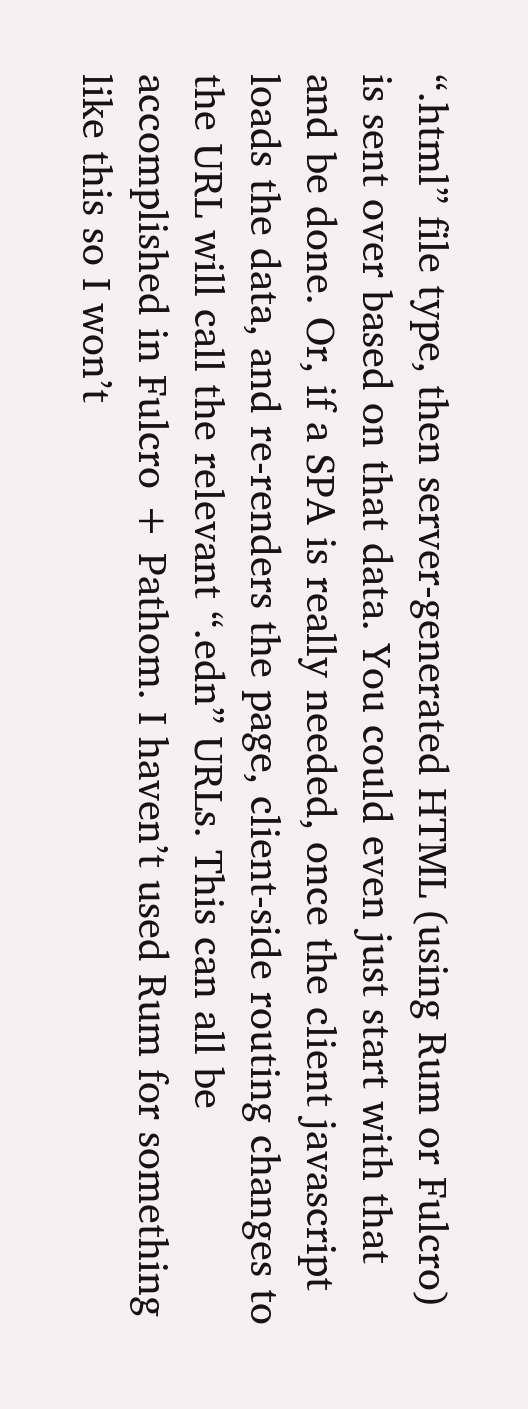“.html” file type, then server-generated HTML (using Rum or Fulcro) is sent over based on that data. You could even just start with that and be done. Or, if a SPA is really needed, once the client javascript loads the data, and re-renders the page, client-side routing changes to the URL will call the relevant “.edn” URLs. This can all be accomplished in Fulcro + Pathom. I haven’t used Rum for something like this so I won’t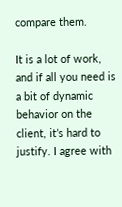compare them.

It is a lot of work, and if all you need is a bit of dynamic behavior on the client, it’s hard to justify. I agree with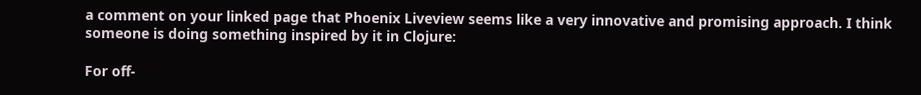a comment on your linked page that Phoenix Liveview seems like a very innovative and promising approach. I think someone is doing something inspired by it in Clojure:

For off-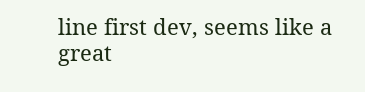line first dev, seems like a great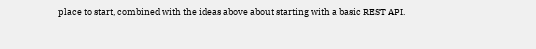place to start, combined with the ideas above about starting with a basic REST API.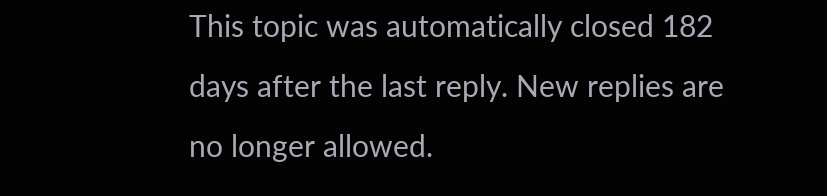This topic was automatically closed 182 days after the last reply. New replies are no longer allowed.